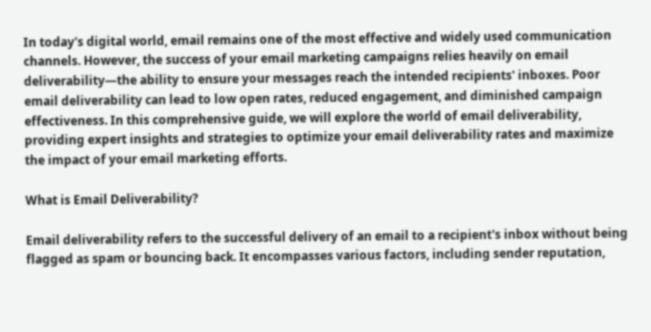In today's digital world, email remains one of the most effective and widely used communication channels. However, the success of your email marketing campaigns relies heavily on email deliverability—the ability to ensure your messages reach the intended recipients' inboxes. Poor email deliverability can lead to low open rates, reduced engagement, and diminished campaign effectiveness. In this comprehensive guide, we will explore the world of email deliverability, providing expert insights and strategies to optimize your email deliverability rates and maximize the impact of your email marketing efforts.

What is Email Deliverability?

Email deliverability refers to the successful delivery of an email to a recipient's inbox without being flagged as spam or bouncing back. It encompasses various factors, including sender reputation,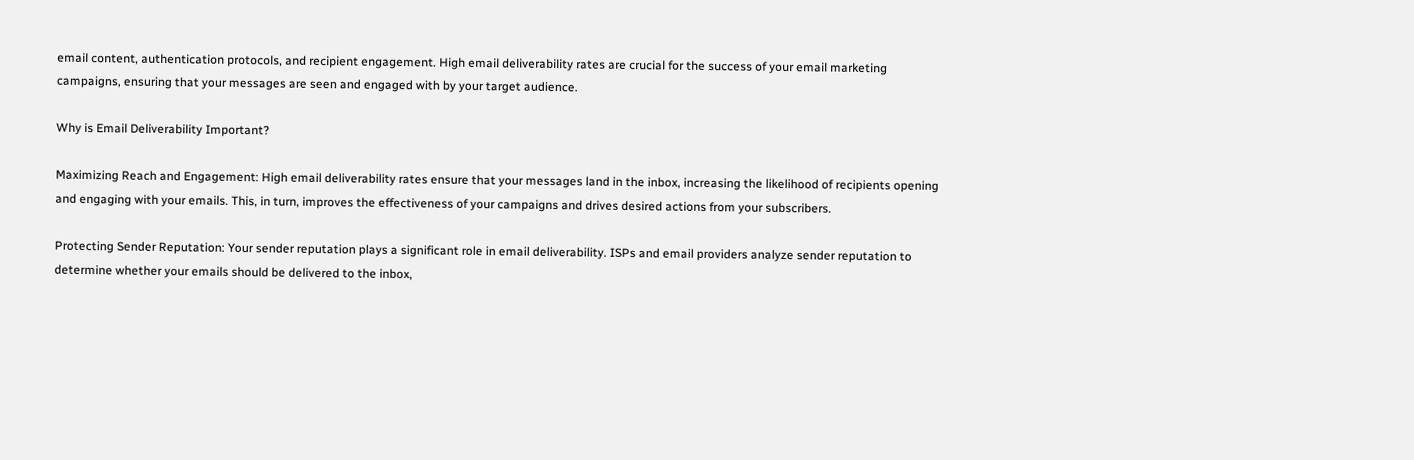email content, authentication protocols, and recipient engagement. High email deliverability rates are crucial for the success of your email marketing campaigns, ensuring that your messages are seen and engaged with by your target audience.

Why is Email Deliverability Important?

Maximizing Reach and Engagement: High email deliverability rates ensure that your messages land in the inbox, increasing the likelihood of recipients opening and engaging with your emails. This, in turn, improves the effectiveness of your campaigns and drives desired actions from your subscribers.

Protecting Sender Reputation: Your sender reputation plays a significant role in email deliverability. ISPs and email providers analyze sender reputation to determine whether your emails should be delivered to the inbox,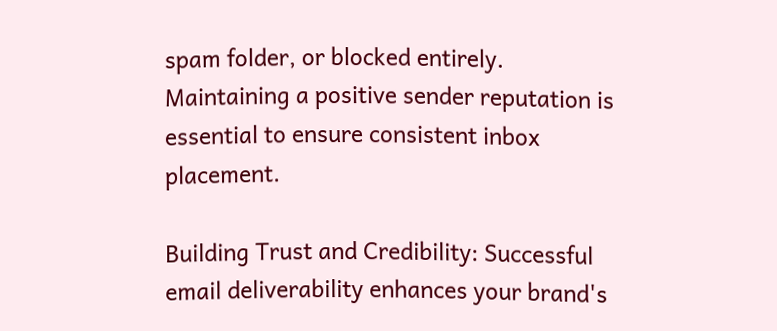spam folder, or blocked entirely. Maintaining a positive sender reputation is essential to ensure consistent inbox placement.

Building Trust and Credibility: Successful email deliverability enhances your brand's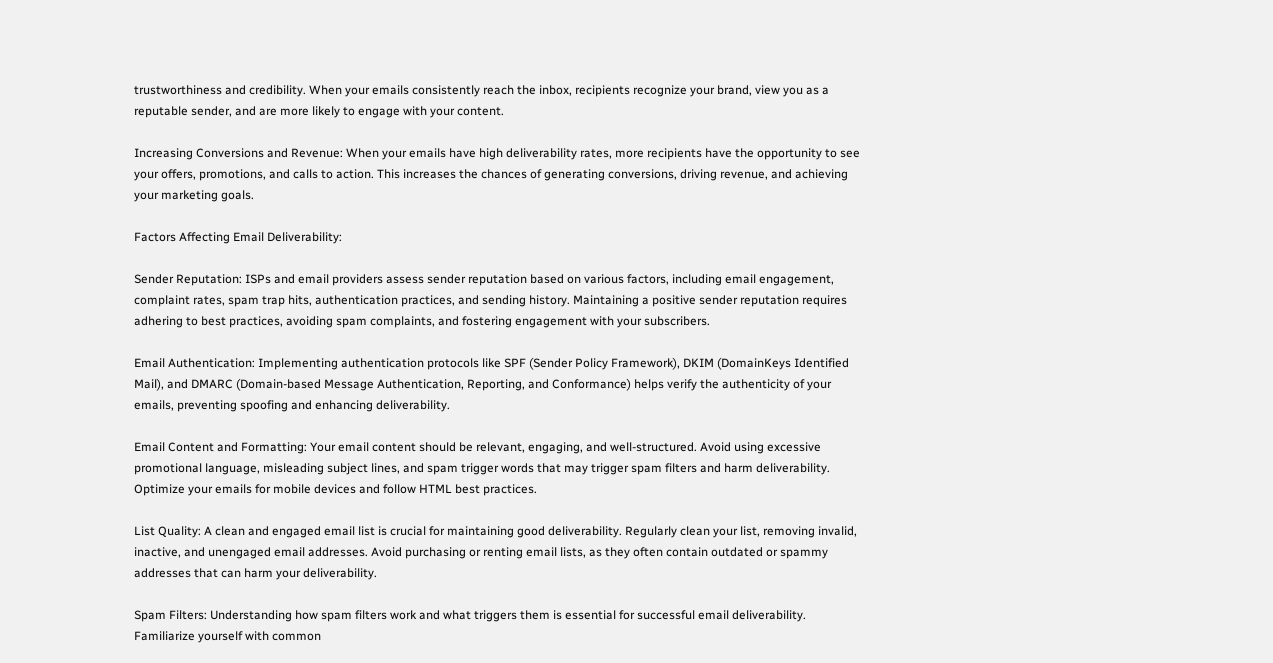trustworthiness and credibility. When your emails consistently reach the inbox, recipients recognize your brand, view you as a reputable sender, and are more likely to engage with your content.

Increasing Conversions and Revenue: When your emails have high deliverability rates, more recipients have the opportunity to see your offers, promotions, and calls to action. This increases the chances of generating conversions, driving revenue, and achieving your marketing goals.

Factors Affecting Email Deliverability:

Sender Reputation: ISPs and email providers assess sender reputation based on various factors, including email engagement, complaint rates, spam trap hits, authentication practices, and sending history. Maintaining a positive sender reputation requires adhering to best practices, avoiding spam complaints, and fostering engagement with your subscribers.

Email Authentication: Implementing authentication protocols like SPF (Sender Policy Framework), DKIM (DomainKeys Identified Mail), and DMARC (Domain-based Message Authentication, Reporting, and Conformance) helps verify the authenticity of your emails, preventing spoofing and enhancing deliverability.

Email Content and Formatting: Your email content should be relevant, engaging, and well-structured. Avoid using excessive promotional language, misleading subject lines, and spam trigger words that may trigger spam filters and harm deliverability. Optimize your emails for mobile devices and follow HTML best practices.

List Quality: A clean and engaged email list is crucial for maintaining good deliverability. Regularly clean your list, removing invalid, inactive, and unengaged email addresses. Avoid purchasing or renting email lists, as they often contain outdated or spammy addresses that can harm your deliverability.

Spam Filters: Understanding how spam filters work and what triggers them is essential for successful email deliverability. Familiarize yourself with common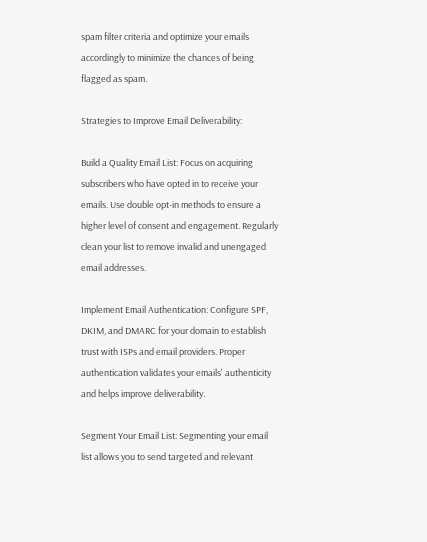spam filter criteria and optimize your emails accordingly to minimize the chances of being flagged as spam.

Strategies to Improve Email Deliverability:

Build a Quality Email List: Focus on acquiring subscribers who have opted in to receive your emails. Use double opt-in methods to ensure a higher level of consent and engagement. Regularly clean your list to remove invalid and unengaged email addresses.

Implement Email Authentication: Configure SPF, DKIM, and DMARC for your domain to establish trust with ISPs and email providers. Proper authentication validates your emails' authenticity and helps improve deliverability.

Segment Your Email List: Segmenting your email list allows you to send targeted and relevant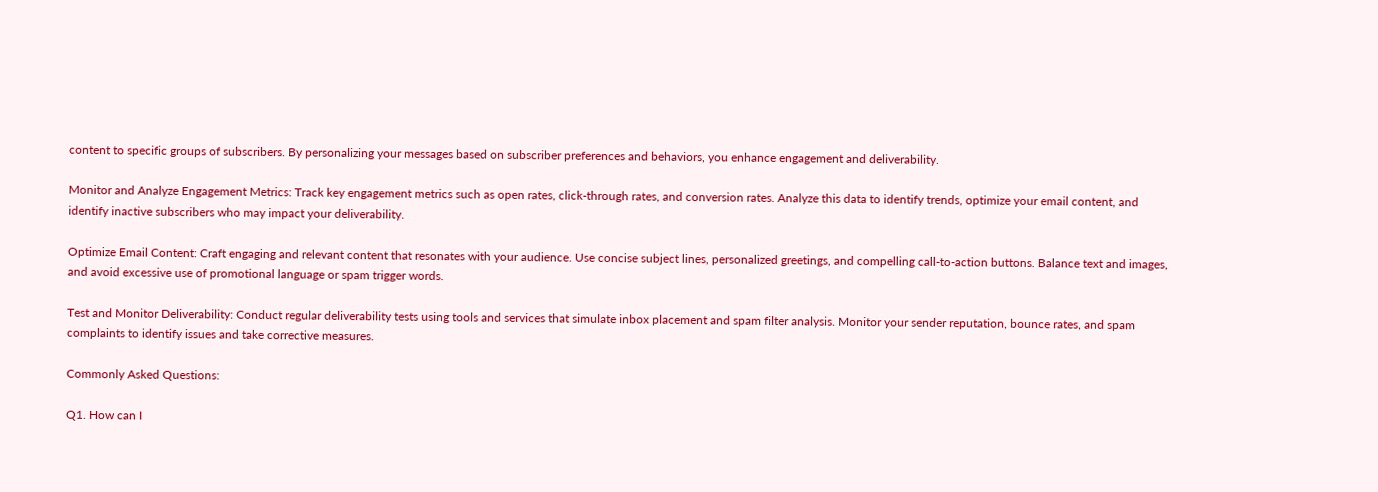content to specific groups of subscribers. By personalizing your messages based on subscriber preferences and behaviors, you enhance engagement and deliverability.

Monitor and Analyze Engagement Metrics: Track key engagement metrics such as open rates, click-through rates, and conversion rates. Analyze this data to identify trends, optimize your email content, and identify inactive subscribers who may impact your deliverability.

Optimize Email Content: Craft engaging and relevant content that resonates with your audience. Use concise subject lines, personalized greetings, and compelling call-to-action buttons. Balance text and images, and avoid excessive use of promotional language or spam trigger words.

Test and Monitor Deliverability: Conduct regular deliverability tests using tools and services that simulate inbox placement and spam filter analysis. Monitor your sender reputation, bounce rates, and spam complaints to identify issues and take corrective measures.

Commonly Asked Questions:

Q1. How can I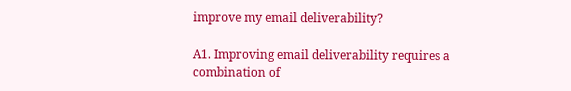improve my email deliverability?

A1. Improving email deliverability requires a combination of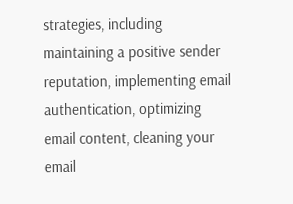strategies, including maintaining a positive sender reputation, implementing email authentication, optimizing email content, cleaning your email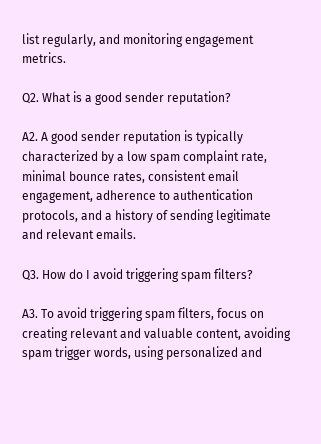list regularly, and monitoring engagement metrics.

Q2. What is a good sender reputation?

A2. A good sender reputation is typically characterized by a low spam complaint rate, minimal bounce rates, consistent email engagement, adherence to authentication protocols, and a history of sending legitimate and relevant emails.

Q3. How do I avoid triggering spam filters?

A3. To avoid triggering spam filters, focus on creating relevant and valuable content, avoiding spam trigger words, using personalized and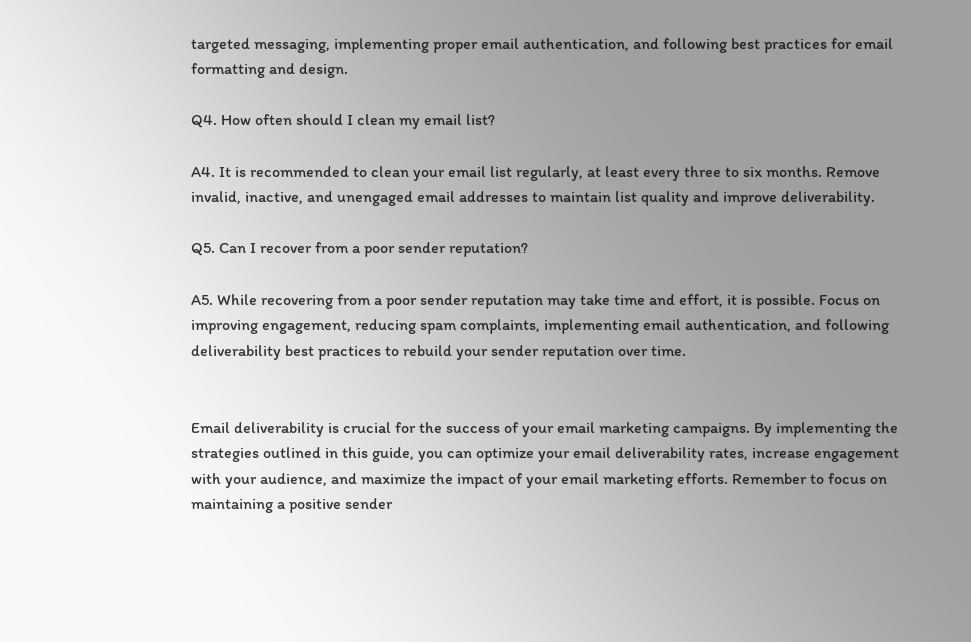targeted messaging, implementing proper email authentication, and following best practices for email formatting and design.

Q4. How often should I clean my email list?

A4. It is recommended to clean your email list regularly, at least every three to six months. Remove invalid, inactive, and unengaged email addresses to maintain list quality and improve deliverability.

Q5. Can I recover from a poor sender reputation?

A5. While recovering from a poor sender reputation may take time and effort, it is possible. Focus on improving engagement, reducing spam complaints, implementing email authentication, and following deliverability best practices to rebuild your sender reputation over time.


Email deliverability is crucial for the success of your email marketing campaigns. By implementing the strategies outlined in this guide, you can optimize your email deliverability rates, increase engagement with your audience, and maximize the impact of your email marketing efforts. Remember to focus on maintaining a positive sender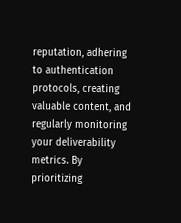reputation, adhering to authentication protocols, creating valuable content, and regularly monitoring your deliverability metrics. By prioritizing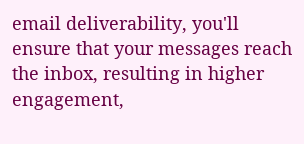email deliverability, you'll ensure that your messages reach the inbox, resulting in higher engagement,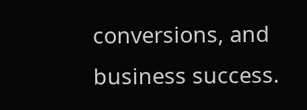conversions, and business success.